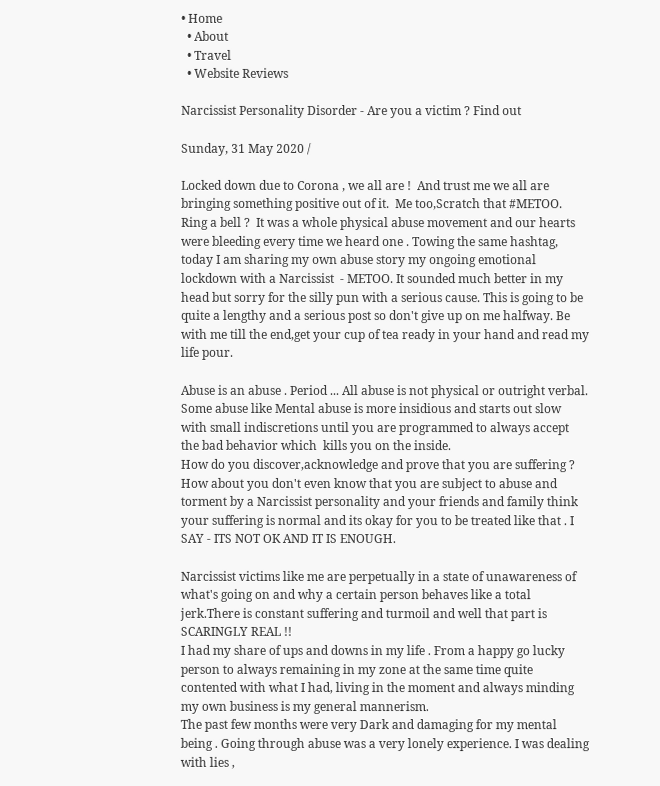• Home
  • About
  • Travel
  • Website Reviews

Narcissist Personality Disorder - Are you a victim ? Find out

Sunday, 31 May 2020 /

Locked down due to Corona , we all are !  And trust me we all are bringing something positive out of it.  Me too,Scratch that #METOO. Ring a bell ?  It was a whole physical abuse movement and our hearts were bleeding every time we heard one . Towing the same hashtag, today I am sharing my own abuse story my ongoing emotional lockdown with a Narcissist  - METOO. It sounded much better in my head but sorry for the silly pun with a serious cause. This is going to be quite a lengthy and a serious post so don't give up on me halfway. Be with me till the end,get your cup of tea ready in your hand and read my life pour.

Abuse is an abuse . Period ... All abuse is not physical or outright verbal. Some abuse like Mental abuse is more insidious and starts out slow with small indiscretions until you are programmed to always accept the bad behavior which  kills you on the inside.
How do you discover,acknowledge and prove that you are suffering ? How about you don't even know that you are subject to abuse and torment by a Narcissist personality and your friends and family think your suffering is normal and its okay for you to be treated like that . I SAY - ITS NOT OK AND IT IS ENOUGH.

Narcissist victims like me are perpetually in a state of unawareness of what's going on and why a certain person behaves like a total jerk.There is constant suffering and turmoil and well that part is SCARINGLY REAL !!
I had my share of ups and downs in my life . From a happy go lucky person to always remaining in my zone at the same time quite contented with what I had, living in the moment and always minding my own business is my general mannerism.
The past few months were very Dark and damaging for my mental being . Going through abuse was a very lonely experience. I was dealing with lies ,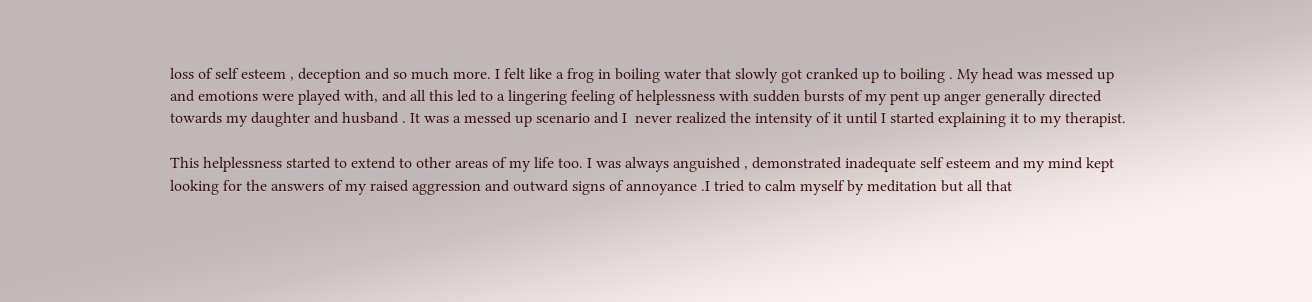loss of self esteem , deception and so much more. I felt like a frog in boiling water that slowly got cranked up to boiling . My head was messed up and emotions were played with, and all this led to a lingering feeling of helplessness with sudden bursts of my pent up anger generally directed towards my daughter and husband . It was a messed up scenario and I  never realized the intensity of it until I started explaining it to my therapist.

This helplessness started to extend to other areas of my life too. I was always anguished , demonstrated inadequate self esteem and my mind kept looking for the answers of my raised aggression and outward signs of annoyance .I tried to calm myself by meditation but all that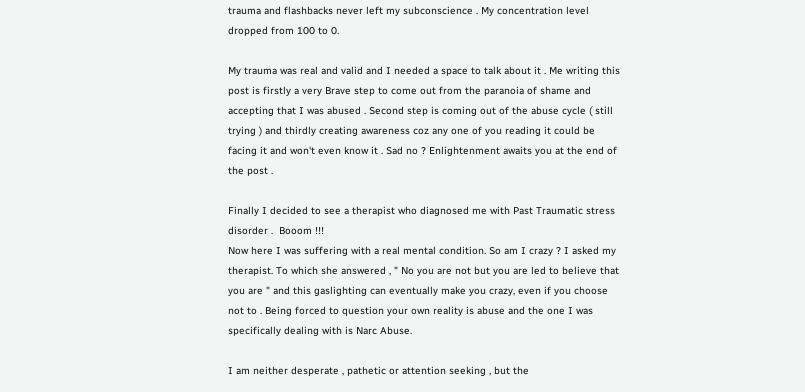trauma and flashbacks never left my subconscience . My concentration level dropped from 100 to 0.

My trauma was real and valid and I needed a space to talk about it . Me writing this post is firstly a very Brave step to come out from the paranoia of shame and accepting that I was abused . Second step is coming out of the abuse cycle ( still trying ) and thirdly creating awareness coz any one of you reading it could be facing it and won't even know it . Sad no ? Enlightenment awaits you at the end of the post .

Finally I decided to see a therapist who diagnosed me with Past Traumatic stress disorder .  Booom !!!
Now here I was suffering with a real mental condition. So am I crazy ? I asked my therapist. To which she answered , " No you are not but you are led to believe that you are " and this gaslighting can eventually make you crazy, even if you choose not to . Being forced to question your own reality is abuse and the one I was specifically dealing with is Narc Abuse.

I am neither desperate , pathetic or attention seeking , but the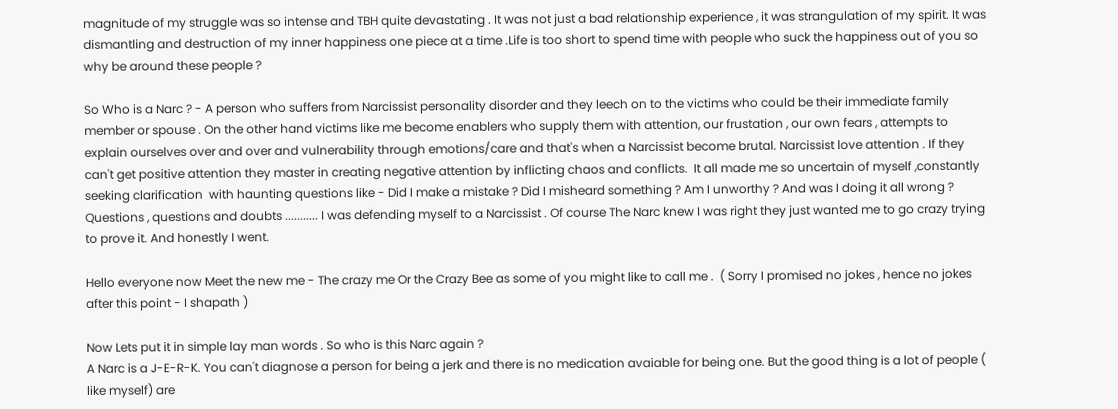magnitude of my struggle was so intense and TBH quite devastating . It was not just a bad relationship experience , it was strangulation of my spirit. It was dismantling and destruction of my inner happiness one piece at a time .Life is too short to spend time with people who suck the happiness out of you so why be around these people ?

So Who is a Narc ? - A person who suffers from Narcissist personality disorder and they leech on to the victims who could be their immediate family member or spouse . On the other hand victims like me become enablers who supply them with attention, our frustation , our own fears , attempts to explain ourselves over and over and vulnerability through emotions/care and that's when a Narcissist become brutal. Narcissist love attention . If they can't get positive attention they master in creating negative attention by inflicting chaos and conflicts.  It all made me so uncertain of myself ,constantly seeking clarification  with haunting questions like - Did I make a mistake ? Did I misheard something ? Am I unworthy ? And was I doing it all wrong ? Questions , questions and doubts ........... I was defending myself to a Narcissist . Of course The Narc knew I was right they just wanted me to go crazy trying to prove it. And honestly I went.

Hello everyone now Meet the new me - The crazy me Or the Crazy Bee as some of you might like to call me .  ( Sorry I promised no jokes , hence no jokes after this point - I shapath )

Now Lets put it in simple lay man words . So who is this Narc again ?
A Narc is a J-E-R-K. You can't diagnose a person for being a jerk and there is no medication avaiable for being one. But the good thing is a lot of people ( like myself) are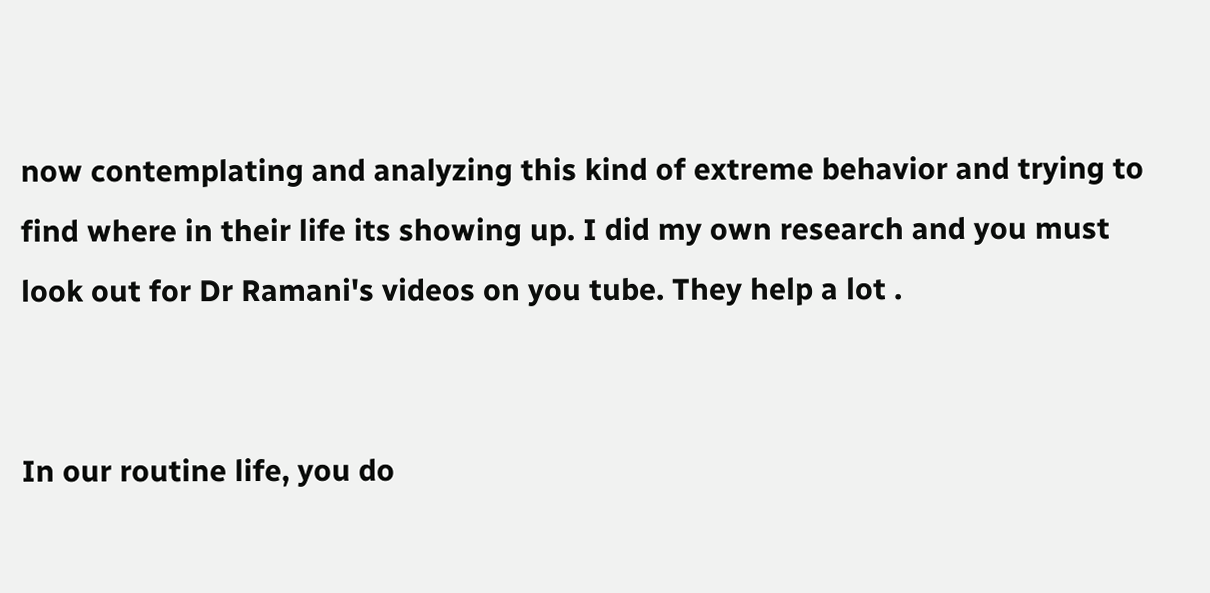now contemplating and analyzing this kind of extreme behavior and trying to find where in their life its showing up. I did my own research and you must look out for Dr Ramani's videos on you tube. They help a lot .


In our routine life, you do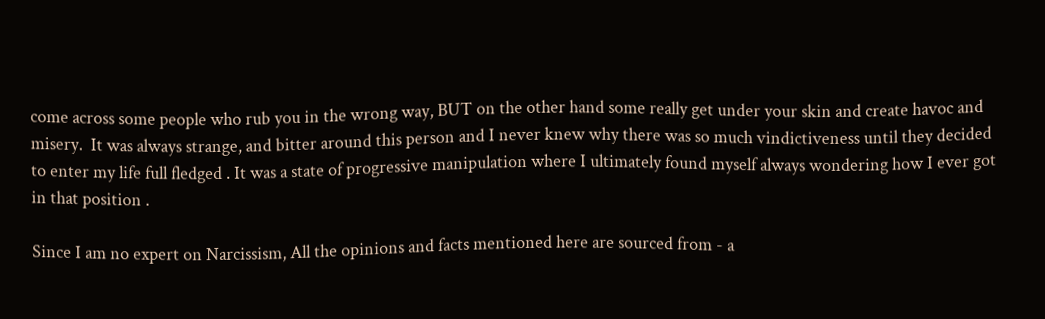come across some people who rub you in the wrong way, BUT on the other hand some really get under your skin and create havoc and misery.  It was always strange, and bitter around this person and I never knew why there was so much vindictiveness until they decided to enter my life full fledged . It was a state of progressive manipulation where I ultimately found myself always wondering how I ever got in that position .

Since I am no expert on Narcissism, All the opinions and facts mentioned here are sourced from - a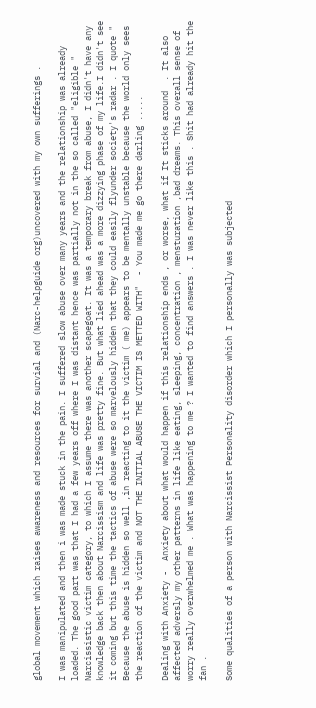global movement which raises awareness and resources for survial and (Narc-helpguide org)uncovered with my own sufferings .

I was manipulated and then i was made stuck in the pain. I suffered slow abuse over many years and the relationship was already loaded. The good part was that I had a few years off where I was distant hence was partially not in the so called "eligible " Narcissistic victim category, to which I assume there was another scapegoat. It was a temporary break from abuse, I didn't have any knowledge back then about Narcissism and life was pretty fine. But what lied ahead was a more dizzying phase of my life.I didn't see it coming but this time the tactics of abuse were so marvelously hidden that they could easily flyunder society's radar . I quote " Because the abuse is hidden so well ,in reacting to it the victim ( me) appears to be mentally unstable because the world only sees the reaction of the victim and NOT THE INITIAL ABUSE THE VICTIM IS METTED WITH"  - You made me go there darling .....

Dealing with Anxiety -  Anxiety about what would happen if this relationship ends , or worse, what if It sticks around  . It also affected adversly my other patterns in life like eating, sleeping, concentration , mensturation ,bad dreams. This overall sense of worry really overwhelmed me . What was happening to me ? I wanted to find answers . I was never like this . Shit had already hit the fan .

Some qualities of a person with Narcissist Personality disorder which I personally was subjected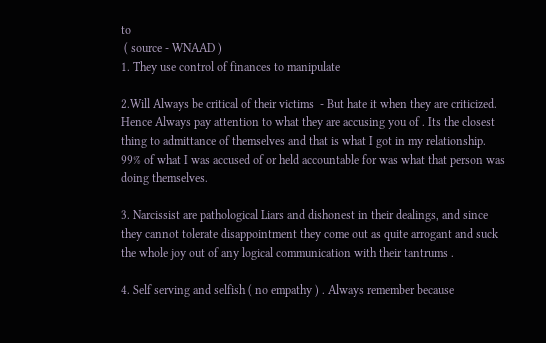to
 ( source - WNAAD )
1. They use control of finances to manipulate

2.Will Always be critical of their victims  - But hate it when they are criticized. Hence Always pay attention to what they are accusing you of . Its the closest thing to admittance of themselves and that is what I got in my relationship. 99% of what I was accused of or held accountable for was what that person was doing themselves.

3. Narcissist are pathological Liars and dishonest in their dealings, and since they cannot tolerate disappointment they come out as quite arrogant and suck the whole joy out of any logical communication with their tantrums .

4. Self serving and selfish ( no empathy ) . Always remember because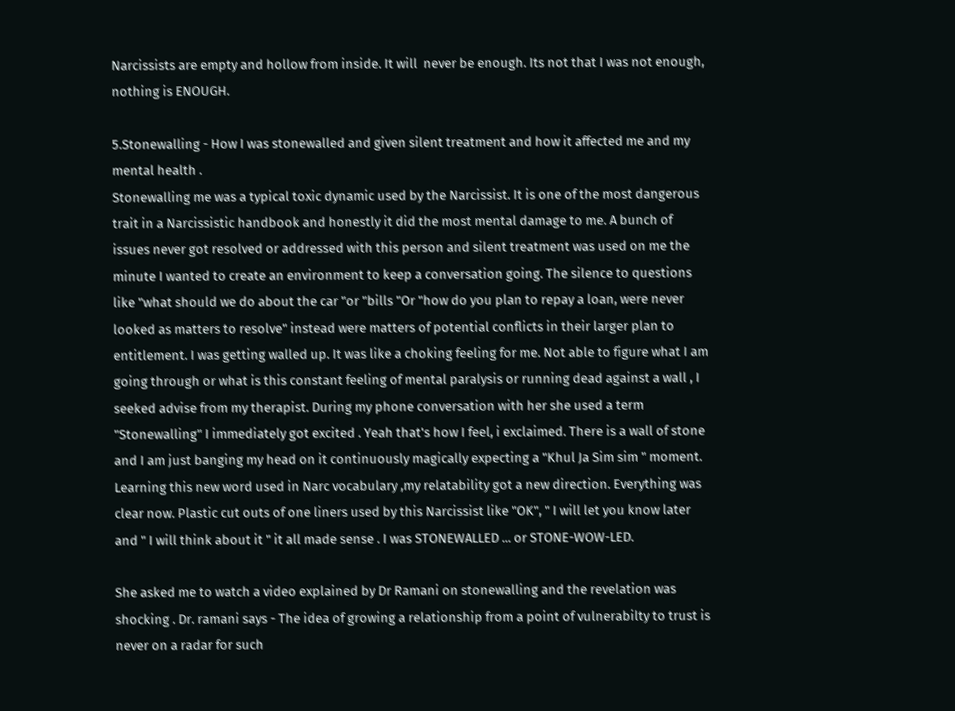Narcissists are empty and hollow from inside. It will  never be enough. Its not that I was not enough, nothing is ENOUGH.

5.Stonewalling - How I was stonewalled and given silent treatment and how it affected me and my mental health .
Stonewalling me was a typical toxic dynamic used by the Narcissist. It is one of the most dangerous trait in a Narcissistic handbook and honestly it did the most mental damage to me. A bunch of issues never got resolved or addressed with this person and silent treatment was used on me the minute I wanted to create an environment to keep a conversation going. The silence to questions like "what should we do about the car "or "bills "Or "how do you plan to repay a loan, were never looked as matters to resolve" instead were matters of potential conflicts in their larger plan to entitlement. I was getting walled up. It was like a choking feeling for me. Not able to figure what I am going through or what is this constant feeling of mental paralysis or running dead against a wall , I seeked advise from my therapist. During my phone conversation with her she used a term  "Stonewalling" I immediately got excited . Yeah that's how I feel, i exclaimed. There is a wall of stone and I am just banging my head on it continuously magically expecting a "Khul Ja Sim sim " moment.
Learning this new word used in Narc vocabulary ,my relatability got a new direction. Everything was clear now. Plastic cut outs of one liners used by this Narcissist like "OK", " I will let you know later and " I will think about it " it all made sense . I was STONEWALLED ... or STONE-WOW-LED.

She asked me to watch a video explained by Dr Ramani on stonewalling and the revelation was shocking . Dr. ramani says - The idea of growing a relationship from a point of vulnerabilty to trust is never on a radar for such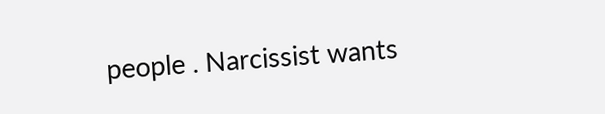people . Narcissist wants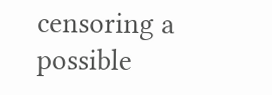censoring a possible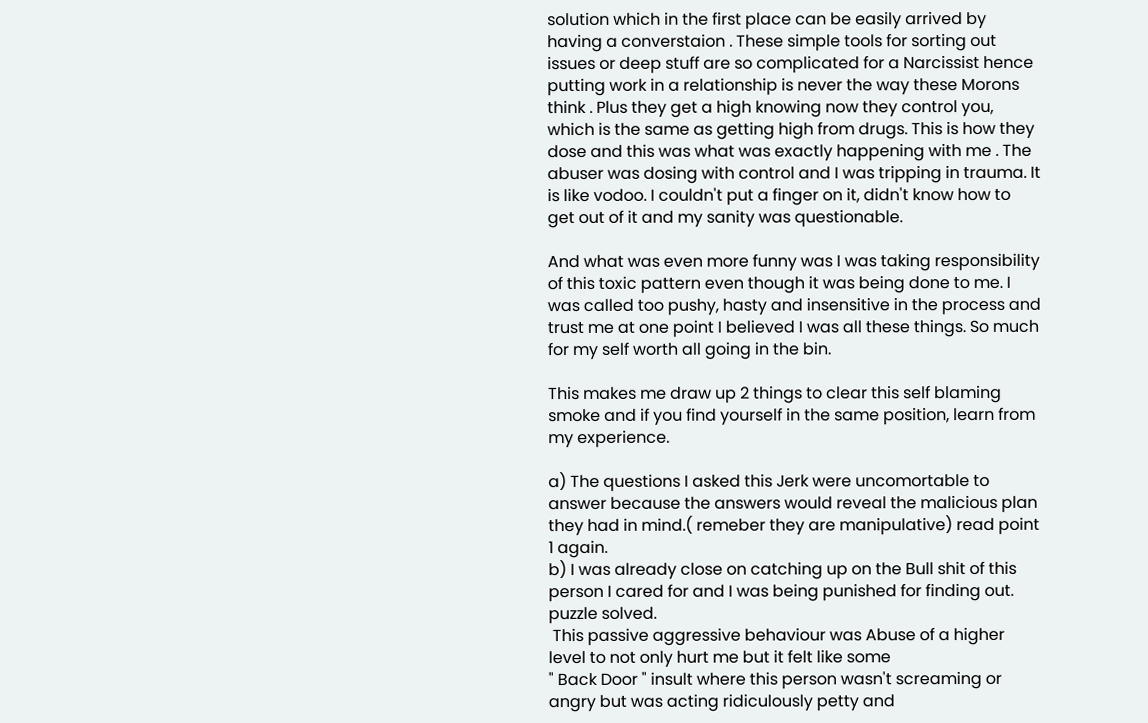solution which in the first place can be easily arrived by having a converstaion . These simple tools for sorting out issues or deep stuff are so complicated for a Narcissist hence putting work in a relationship is never the way these Morons think . Plus they get a high knowing now they control you, which is the same as getting high from drugs. This is how they dose and this was what was exactly happening with me . The abuser was dosing with control and I was tripping in trauma. It is like vodoo. I couldn't put a finger on it, didn't know how to get out of it and my sanity was questionable.

And what was even more funny was I was taking responsibility of this toxic pattern even though it was being done to me. I was called too pushy, hasty and insensitive in the process and trust me at one point I believed I was all these things. So much for my self worth all going in the bin.

This makes me draw up 2 things to clear this self blaming smoke and if you find yourself in the same position, learn from my experience.

a) The questions I asked this Jerk were uncomortable to answer because the answers would reveal the malicious plan they had in mind.( remeber they are manipulative) read point 1 again.
b) I was already close on catching up on the Bull shit of this person I cared for and I was being punished for finding out.
puzzle solved.
 This passive aggressive behaviour was Abuse of a higher level to not only hurt me but it felt like some
" Back Door " insult where this person wasn't screaming or angry but was acting ridiculously petty and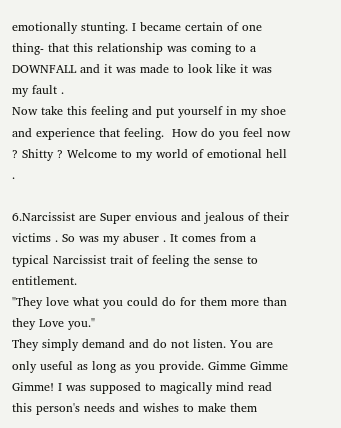emotionally stunting. I became certain of one thing- that this relationship was coming to a DOWNFALL and it was made to look like it was my fault .
Now take this feeling and put yourself in my shoe and experience that feeling.  How do you feel now ? Shitty ? Welcome to my world of emotional hell .

6.Narcissist are Super envious and jealous of their victims . So was my abuser . It comes from a typical Narcissist trait of feeling the sense to entitlement.
"They love what you could do for them more than they Love you."
They simply demand and do not listen. You are only useful as long as you provide. Gimme Gimme Gimme! I was supposed to magically mind read this person's needs and wishes to make them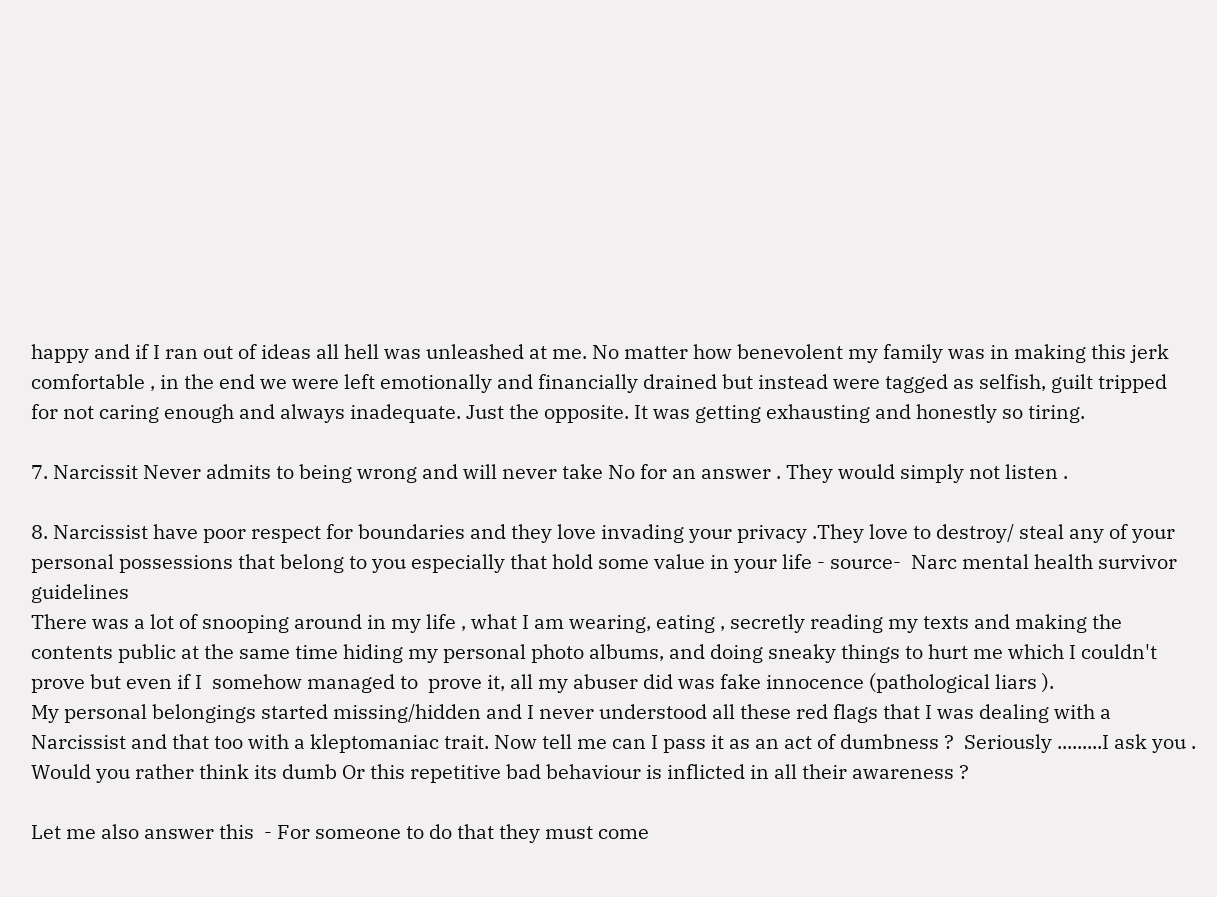happy and if I ran out of ideas all hell was unleashed at me. No matter how benevolent my family was in making this jerk comfortable , in the end we were left emotionally and financially drained but instead were tagged as selfish, guilt tripped for not caring enough and always inadequate. Just the opposite. It was getting exhausting and honestly so tiring.

7. Narcissit Never admits to being wrong and will never take No for an answer . They would simply not listen .

8. Narcissist have poor respect for boundaries and they love invading your privacy .They love to destroy/ steal any of your personal possessions that belong to you especially that hold some value in your life - source-  Narc mental health survivor guidelines
There was a lot of snooping around in my life , what I am wearing, eating , secretly reading my texts and making the contents public at the same time hiding my personal photo albums, and doing sneaky things to hurt me which I couldn't prove but even if I  somehow managed to  prove it, all my abuser did was fake innocence (pathological liars ).
My personal belongings started missing/hidden and I never understood all these red flags that I was dealing with a Narcissist and that too with a kleptomaniac trait. Now tell me can I pass it as an act of dumbness ?  Seriously .........I ask you . Would you rather think its dumb Or this repetitive bad behaviour is inflicted in all their awareness ?

Let me also answer this  - For someone to do that they must come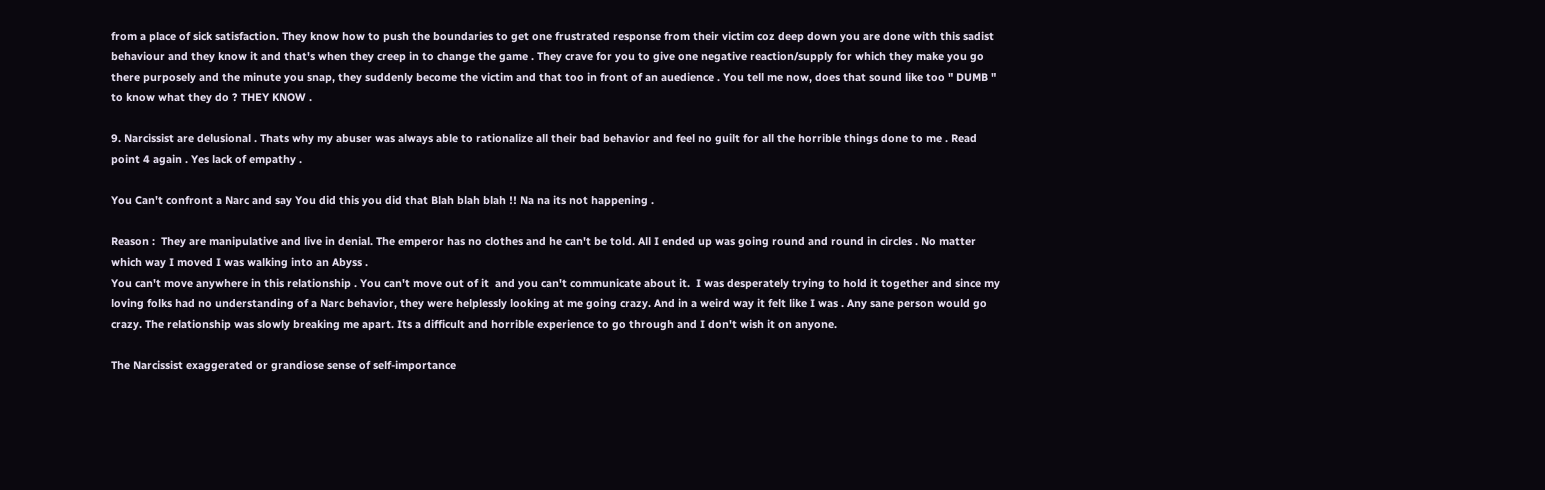from a place of sick satisfaction. They know how to push the boundaries to get one frustrated response from their victim coz deep down you are done with this sadist behaviour and they know it and that's when they creep in to change the game . They crave for you to give one negative reaction/supply for which they make you go there purposely and the minute you snap, they suddenly become the victim and that too in front of an auedience . You tell me now, does that sound like too " DUMB " to know what they do ? THEY KNOW .

9. Narcissist are delusional . Thats why my abuser was always able to rationalize all their bad behavior and feel no guilt for all the horrible things done to me . Read point 4 again . Yes lack of empathy .

You Can't confront a Narc and say You did this you did that Blah blah blah !! Na na its not happening .

Reason :  They are manipulative and live in denial. The emperor has no clothes and he can't be told. All I ended up was going round and round in circles . No matter which way I moved I was walking into an Abyss .
You can't move anywhere in this relationship . You can't move out of it  and you can't communicate about it.  I was desperately trying to hold it together and since my loving folks had no understanding of a Narc behavior, they were helplessly looking at me going crazy. And in a weird way it felt like I was . Any sane person would go crazy. The relationship was slowly breaking me apart. Its a difficult and horrible experience to go through and I don't wish it on anyone.

The Narcissist exaggerated or grandiose sense of self-importance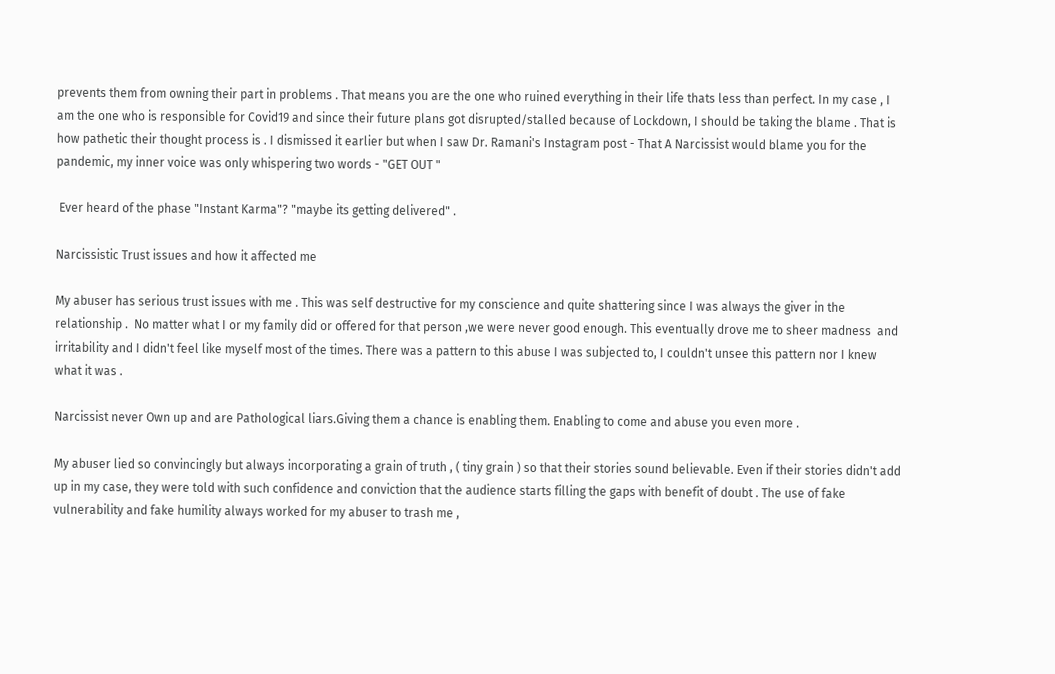prevents them from owning their part in problems . That means you are the one who ruined everything in their life thats less than perfect. In my case , I am the one who is responsible for Covid19 and since their future plans got disrupted/stalled because of Lockdown, I should be taking the blame . That is how pathetic their thought process is . I dismissed it earlier but when I saw Dr. Ramani's Instagram post - That A Narcissist would blame you for the pandemic, my inner voice was only whispering two words - "GET OUT "

 Ever heard of the phase "Instant Karma"? "maybe its getting delivered" .

Narcissistic Trust issues and how it affected me

My abuser has serious trust issues with me . This was self destructive for my conscience and quite shattering since I was always the giver in the relationship .  No matter what I or my family did or offered for that person ,we were never good enough. This eventually drove me to sheer madness  and irritability and I didn't feel like myself most of the times. There was a pattern to this abuse I was subjected to, I couldn't unsee this pattern nor I knew what it was .

Narcissist never Own up and are Pathological liars.Giving them a chance is enabling them. Enabling to come and abuse you even more .

My abuser lied so convincingly but always incorporating a grain of truth , ( tiny grain ) so that their stories sound believable. Even if their stories didn't add up in my case, they were told with such confidence and conviction that the audience starts filling the gaps with benefit of doubt . The use of fake vulnerability and fake humility always worked for my abuser to trash me ,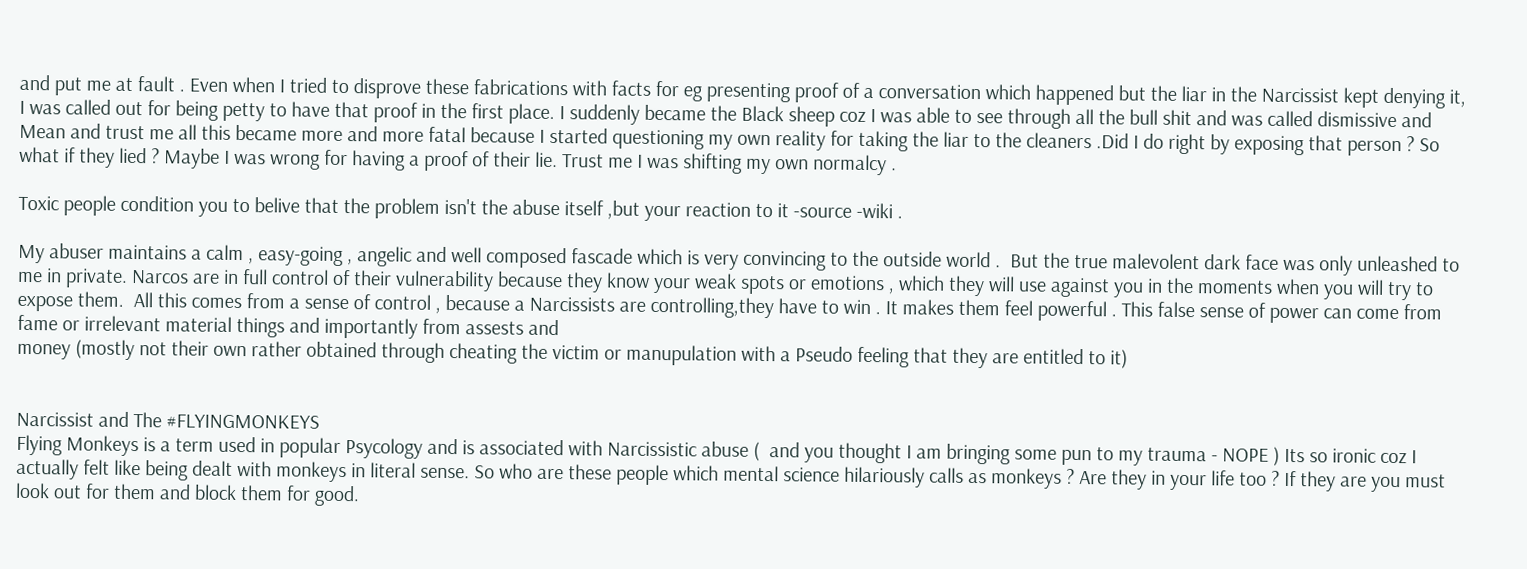and put me at fault . Even when I tried to disprove these fabrications with facts for eg presenting proof of a conversation which happened but the liar in the Narcissist kept denying it, I was called out for being petty to have that proof in the first place. I suddenly became the Black sheep coz I was able to see through all the bull shit and was called dismissive and Mean and trust me all this became more and more fatal because I started questioning my own reality for taking the liar to the cleaners .Did I do right by exposing that person ? So what if they lied ? Maybe I was wrong for having a proof of their lie. Trust me I was shifting my own normalcy .

Toxic people condition you to belive that the problem isn't the abuse itself ,but your reaction to it -source -wiki .

My abuser maintains a calm , easy-going , angelic and well composed fascade which is very convincing to the outside world .  But the true malevolent dark face was only unleashed to me in private. Narcos are in full control of their vulnerability because they know your weak spots or emotions , which they will use against you in the moments when you will try to expose them.  All this comes from a sense of control , because a Narcissists are controlling,they have to win . It makes them feel powerful . This false sense of power can come from fame or irrelevant material things and importantly from assests and
money (mostly not their own rather obtained through cheating the victim or manupulation with a Pseudo feeling that they are entitled to it)


Narcissist and The #FLYINGMONKEYS
Flying Monkeys is a term used in popular Psycology and is associated with Narcissistic abuse (  and you thought I am bringing some pun to my trauma - NOPE ) Its so ironic coz I actually felt like being dealt with monkeys in literal sense. So who are these people which mental science hilariously calls as monkeys ? Are they in your life too ? If they are you must look out for them and block them for good.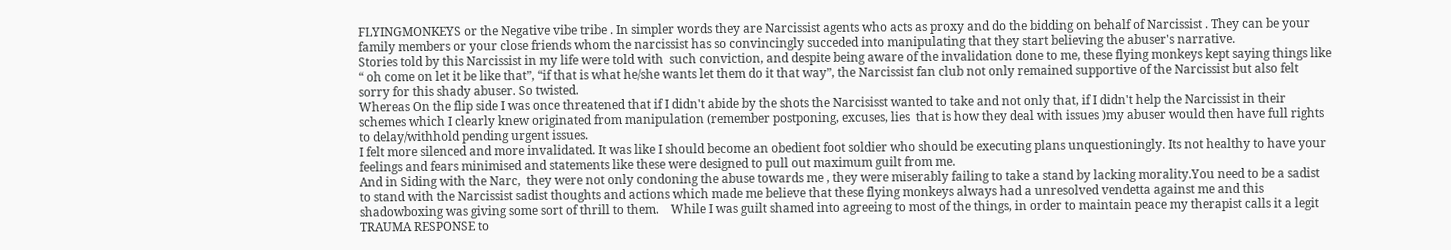FLYINGMONKEYS or the Negative vibe tribe . In simpler words they are Narcissist agents who acts as proxy and do the bidding on behalf of Narcissist . They can be your family members or your close friends whom the narcissist has so convincingly succeded into manipulating that they start believing the abuser's narrative.
Stories told by this Narcissist in my life were told with  such conviction, and despite being aware of the invalidation done to me, these flying monkeys kept saying things like “ oh come on let it be like that”, “if that is what he/she wants let them do it that way”, the Narcissist fan club not only remained supportive of the Narcissist but also felt sorry for this shady abuser. So twisted.
Whereas On the flip side I was once threatened that if I didn't abide by the shots the Narcisisst wanted to take and not only that, if I didn't help the Narcissist in their schemes which I clearly knew originated from manipulation (remember postponing, excuses, lies  that is how they deal with issues )my abuser would then have full rights to delay/withhold pending urgent issues.
I felt more silenced and more invalidated. It was like I should become an obedient foot soldier who should be executing plans unquestioningly. Its not healthy to have your feelings and fears minimised and statements like these were designed to pull out maximum guilt from me.
And in Siding with the Narc,  they were not only condoning the abuse towards me , they were miserably failing to take a stand by lacking morality.You need to be a sadist to stand with the Narcissist sadist thoughts and actions which made me believe that these flying monkeys always had a unresolved vendetta against me and this shadowboxing was giving some sort of thrill to them.    While I was guilt shamed into agreeing to most of the things, in order to maintain peace my therapist calls it a legit TRAUMA RESPONSE to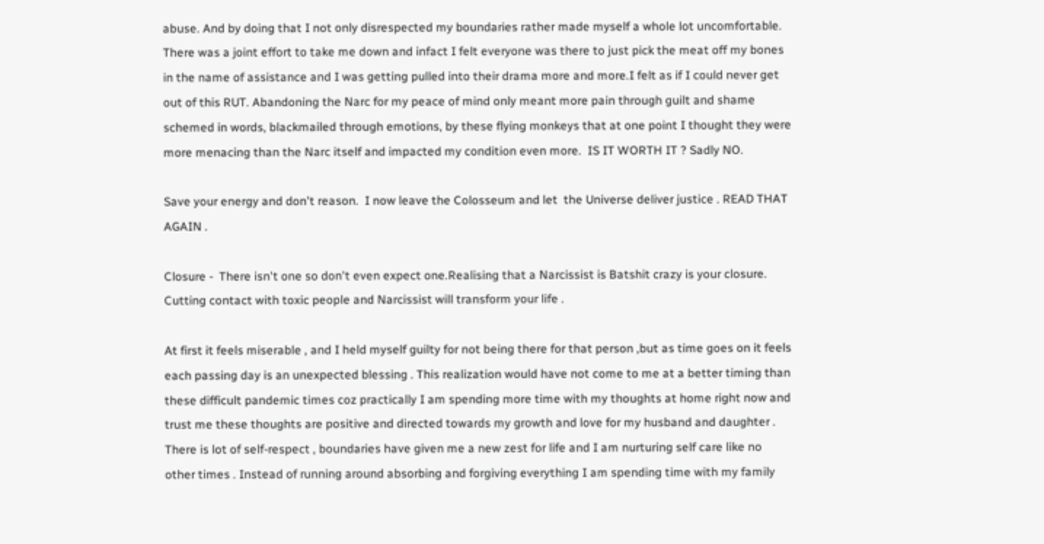abuse. And by doing that I not only disrespected my boundaries rather made myself a whole lot uncomfortable. There was a joint effort to take me down and infact I felt everyone was there to just pick the meat off my bones in the name of assistance and I was getting pulled into their drama more and more.I felt as if I could never get out of this RUT. Abandoning the Narc for my peace of mind only meant more pain through guilt and shame schemed in words, blackmailed through emotions, by these flying monkeys that at one point I thought they were more menacing than the Narc itself and impacted my condition even more.  IS IT WORTH IT ? Sadly NO.

Save your energy and don't reason.  I now leave the Colosseum and let  the Universe deliver justice . READ THAT AGAIN .

Closure -  There isn't one so don't even expect one.Realising that a Narcissist is Batshit crazy is your closure.
Cutting contact with toxic people and Narcissist will transform your life .

At first it feels miserable , and I held myself guilty for not being there for that person ,but as time goes on it feels each passing day is an unexpected blessing . This realization would have not come to me at a better timing than these difficult pandemic times coz practically I am spending more time with my thoughts at home right now and trust me these thoughts are positive and directed towards my growth and love for my husband and daughter . There is lot of self-respect , boundaries have given me a new zest for life and I am nurturing self care like no other times . Instead of running around absorbing and forgiving everything I am spending time with my family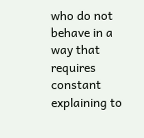who do not behave in a way that requires constant explaining to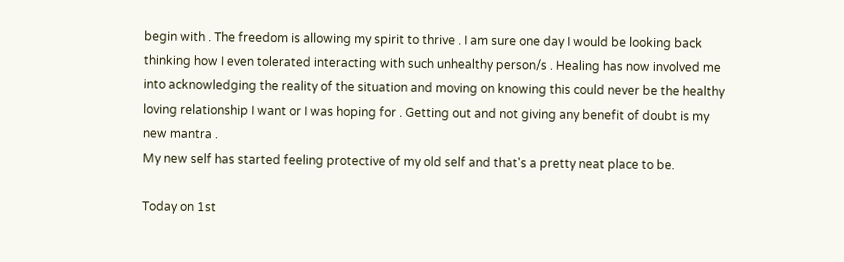begin with . The freedom is allowing my spirit to thrive . I am sure one day I would be looking back thinking how I even tolerated interacting with such unhealthy person/s . Healing has now involved me into acknowledging the reality of the situation and moving on knowing this could never be the healthy loving relationship I want or I was hoping for . Getting out and not giving any benefit of doubt is my new mantra .
My new self has started feeling protective of my old self and that's a pretty neat place to be.

Today on 1st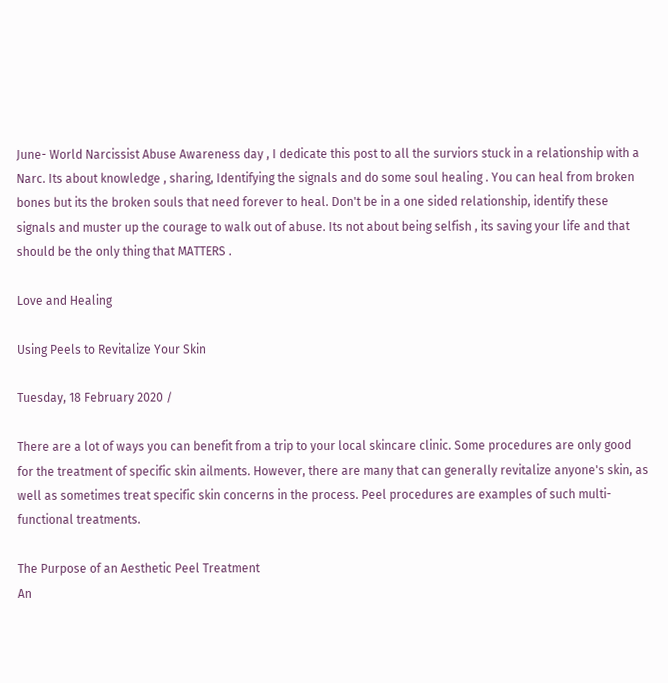June- World Narcissist Abuse Awareness day , I dedicate this post to all the surviors stuck in a relationship with a Narc. Its about knowledge , sharing, Identifying the signals and do some soul healing . You can heal from broken bones but its the broken souls that need forever to heal. Don't be in a one sided relationship, identify these signals and muster up the courage to walk out of abuse. Its not about being selfish , its saving your life and that should be the only thing that MATTERS .

Love and Healing

Using Peels to Revitalize Your Skin

Tuesday, 18 February 2020 /

There are a lot of ways you can benefit from a trip to your local skincare clinic. Some procedures are only good for the treatment of specific skin ailments. However, there are many that can generally revitalize anyone's skin, as well as sometimes treat specific skin concerns in the process. Peel procedures are examples of such multi-functional treatments.

The Purpose of an Aesthetic Peel Treatment
An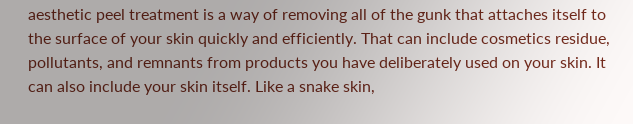aesthetic peel treatment is a way of removing all of the gunk that attaches itself to the surface of your skin quickly and efficiently. That can include cosmetics residue, pollutants, and remnants from products you have deliberately used on your skin. It can also include your skin itself. Like a snake skin,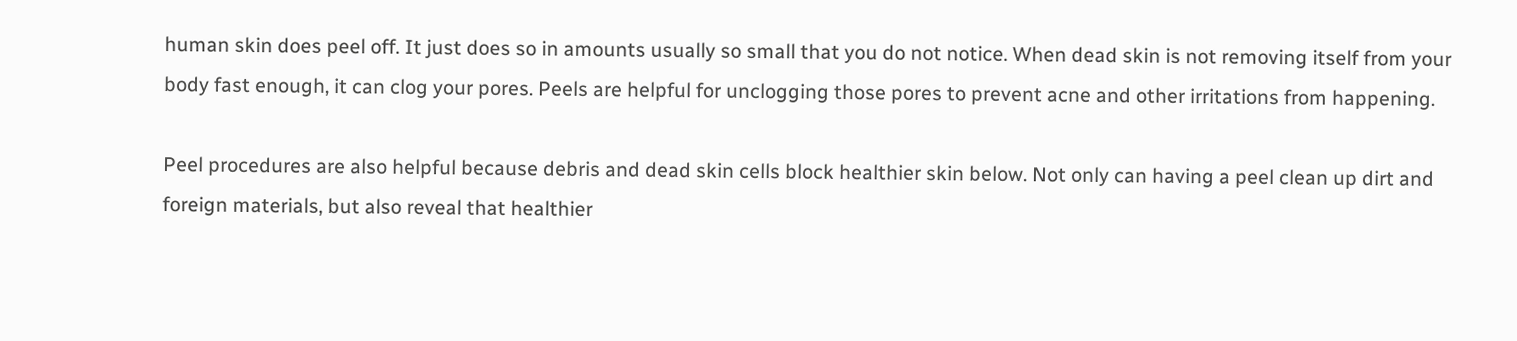human skin does peel off. It just does so in amounts usually so small that you do not notice. When dead skin is not removing itself from your body fast enough, it can clog your pores. Peels are helpful for unclogging those pores to prevent acne and other irritations from happening.

Peel procedures are also helpful because debris and dead skin cells block healthier skin below. Not only can having a peel clean up dirt and foreign materials, but also reveal that healthier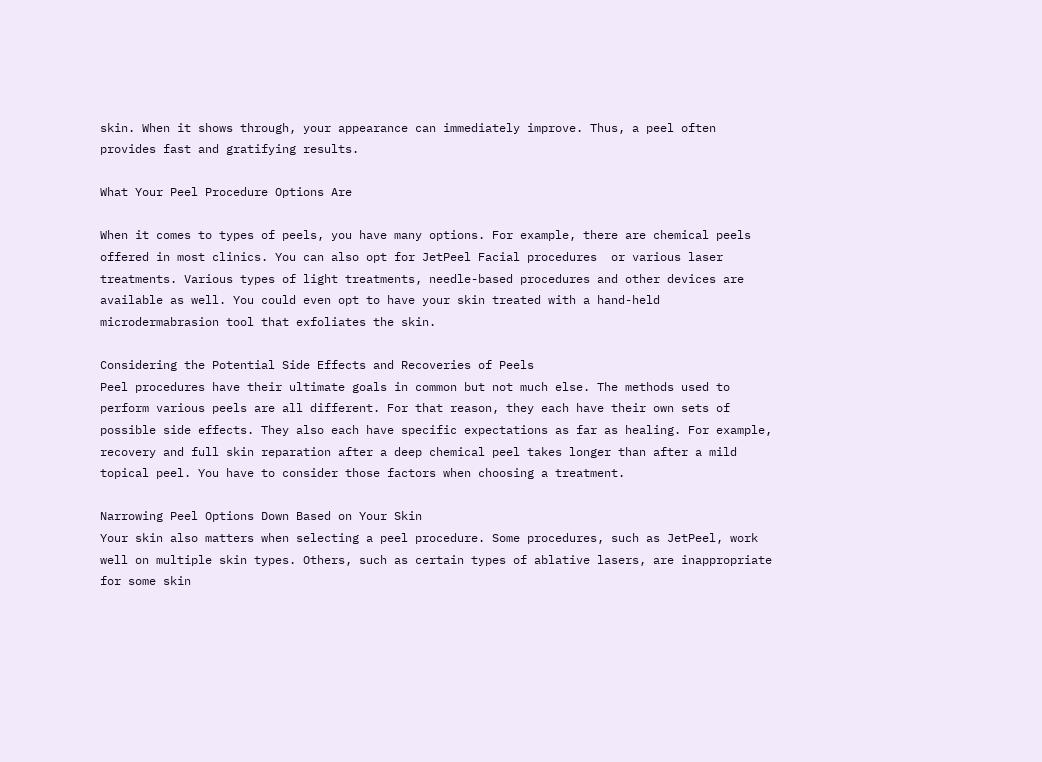skin. When it shows through, your appearance can immediately improve. Thus, a peel often provides fast and gratifying results.

What Your Peel Procedure Options Are

When it comes to types of peels, you have many options. For example, there are chemical peels offered in most clinics. You can also opt for JetPeel Facial procedures  or various laser treatments. Various types of light treatments, needle-based procedures and other devices are available as well. You could even opt to have your skin treated with a hand-held microdermabrasion tool that exfoliates the skin.

Considering the Potential Side Effects and Recoveries of Peels
Peel procedures have their ultimate goals in common but not much else. The methods used to perform various peels are all different. For that reason, they each have their own sets of possible side effects. They also each have specific expectations as far as healing. For example, recovery and full skin reparation after a deep chemical peel takes longer than after a mild topical peel. You have to consider those factors when choosing a treatment.

Narrowing Peel Options Down Based on Your Skin
Your skin also matters when selecting a peel procedure. Some procedures, such as JetPeel, work well on multiple skin types. Others, such as certain types of ablative lasers, are inappropriate for some skin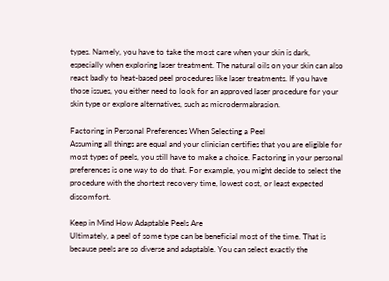types. Namely, you have to take the most care when your skin is dark, especially when exploring laser treatment. The natural oils on your skin can also react badly to heat-based peel procedures like laser treatments. If you have those issues, you either need to look for an approved laser procedure for your skin type or explore alternatives, such as microdermabrasion.

Factoring in Personal Preferences When Selecting a Peel
Assuming all things are equal and your clinician certifies that you are eligible for most types of peels, you still have to make a choice. Factoring in your personal preferences is one way to do that. For example, you might decide to select the procedure with the shortest recovery time, lowest cost, or least expected discomfort.

Keep in Mind How Adaptable Peels Are
Ultimately, a peel of some type can be beneficial most of the time. That is because peels are so diverse and adaptable. You can select exactly the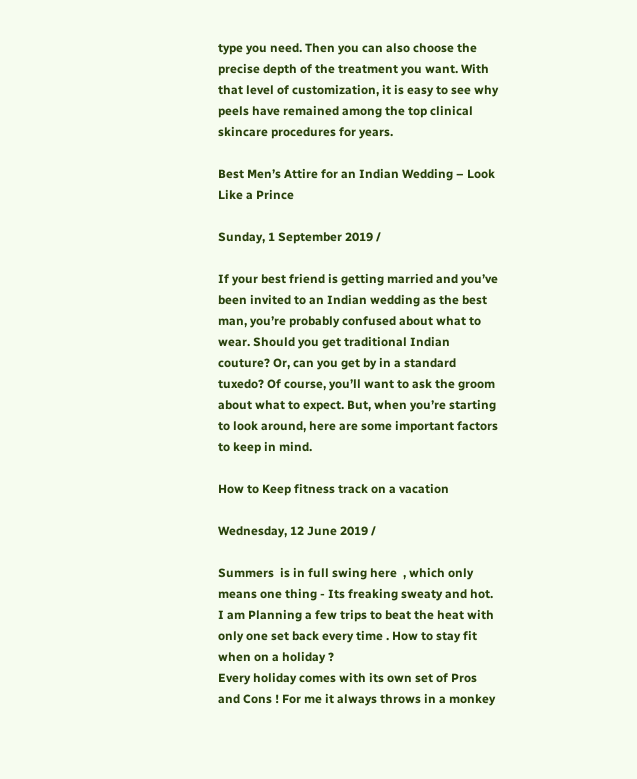type you need. Then you can also choose the precise depth of the treatment you want. With that level of customization, it is easy to see why peels have remained among the top clinical skincare procedures for years.

Best Men’s Attire for an Indian Wedding – Look Like a Prince

Sunday, 1 September 2019 /

If your best friend is getting married and you’ve been invited to an Indian wedding as the best man, you’re probably confused about what to wear. Should you get traditional Indian couture? Or, can you get by in a standard tuxedo? Of course, you’ll want to ask the groom about what to expect. But, when you’re starting to look around, here are some important factors to keep in mind.

How to Keep fitness track on a vacation

Wednesday, 12 June 2019 /

Summers  is in full swing here  , which only means one thing - Its freaking sweaty and hot. I am Planning a few trips to beat the heat with only one set back every time . How to stay fit when on a holiday ?
Every holiday comes with its own set of Pros and Cons ! For me it always throws in a monkey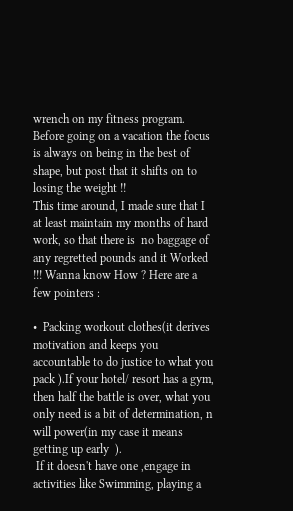wrench on my fitness program. Before going on a vacation the focus is always on being in the best of shape, but post that it shifts on to losing the weight !!
This time around, I made sure that I at least maintain my months of hard work, so that there is  no baggage of any regretted pounds and it Worked !!! Wanna know How ? Here are a few pointers :

•  Packing workout clothes(it derives motivation and keeps you accountable to do justice to what you pack ).If your hotel/ resort has a gym, then half the battle is over, what you only need is a bit of determination, n will power(in my case it means getting up early  ).
 If it doesn't have one ,engage in activities like Swimming, playing a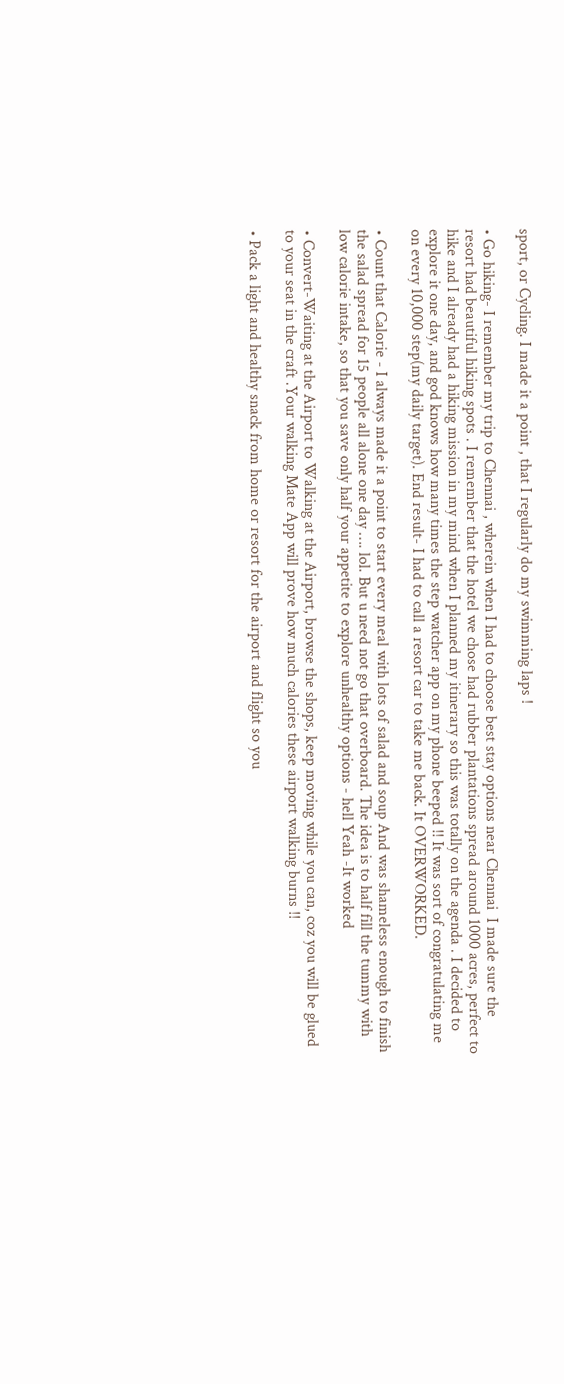sport, or Cycling. I made it a point , that I regularly do my swimming laps !

• Go hiking- I remember my trip to Chennai , wherein when I had to choose best stay options near Chennai  I made sure the  resort had beautiful hiking spots . I remember that the hotel we chose had rubber plantations spread around 1000 acres, perfect to hike and I already had a hiking mission in my mind when I planned my itinerary so this was totally on the agenda . I decided to explore it one day, and god knows how many times the step watcher app on my phone beeped !! It was sort of congratulating me on every 10,000 step(my daily target). End result- I had to call a resort car to take me back. It OVERWORKED.

• Count that Calorie - I always made it a point to start every meal with lots of salad and soup And was shameless enough to finish the salad spread for 15 people all alone one day …. lol. But u need not go that overboard. The idea is to half fill the tummy with low calorie intake, so that you save only half your appetite to explore unhealthy options - hell Yeah -It worked

• Convert-Waiting at the Airport to Walking at the Airport, browse the shops, keep moving while you can, coz you will be glued to your seat in the craft .Your walking Mate App will prove how much calories these airport walking burns !!

• Pack a light and healthy snack from home or resort for the airport and flight so you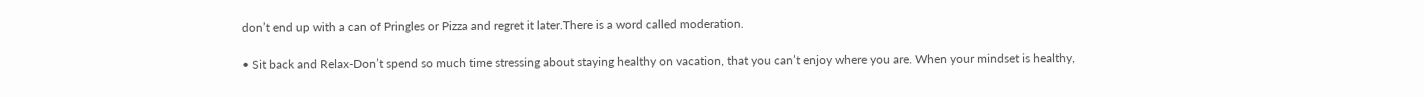don’t end up with a can of Pringles or Pizza and regret it later.There is a word called moderation.

• Sit back and Relax-Don’t spend so much time stressing about staying healthy on vacation, that you can’t enjoy where you are. When your mindset is healthy,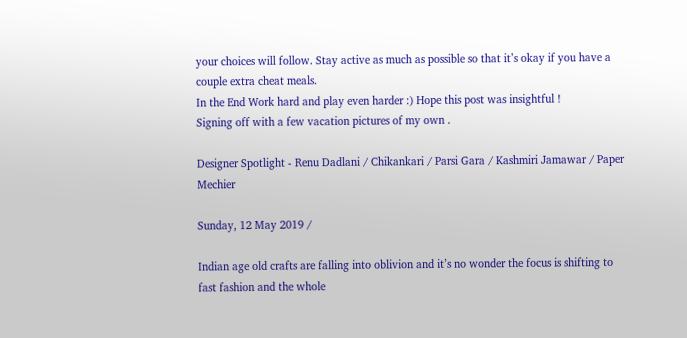your choices will follow. Stay active as much as possible so that it’s okay if you have a couple extra cheat meals.
In the End Work hard and play even harder :) Hope this post was insightful !
Signing off with a few vacation pictures of my own .

Designer Spotlight - Renu Dadlani / Chikankari / Parsi Gara / Kashmiri Jamawar / Paper Mechier

Sunday, 12 May 2019 /

Indian age old crafts are falling into oblivion and it’s no wonder the focus is shifting to fast fashion and the whole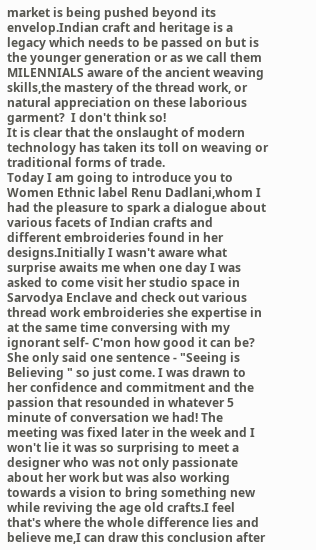market is being pushed beyond its envelop.Indian craft and heritage is a legacy which needs to be passed on but is the younger generation or as we call them MILENNIALS aware of the ancient weaving skills,the mastery of the thread work, or natural appreciation on these laborious garment?  I don't think so!
It is clear that the onslaught of modern technology has taken its toll on weaving or traditional forms of trade.
Today I am going to introduce you to Women Ethnic label Renu Dadlani,whom I had the pleasure to spark a dialogue about various facets of Indian crafts and different embroideries found in her designs.Initially I wasn't aware what surprise awaits me when one day I was asked to come visit her studio space in Sarvodya Enclave and check out various thread work embroideries she expertise in at the same time conversing with my ignorant self- C'mon how good it can be? She only said one sentence - "Seeing is Believing " so just come. I was drawn to her confidence and commitment and the passion that resounded in whatever 5 minute of conversation we had! The meeting was fixed later in the week and I won't lie it was so surprising to meet a designer who was not only passionate about her work but was also working towards a vision to bring something new while reviving the age old crafts.I feel that's where the whole difference lies and believe me,I can draw this conclusion after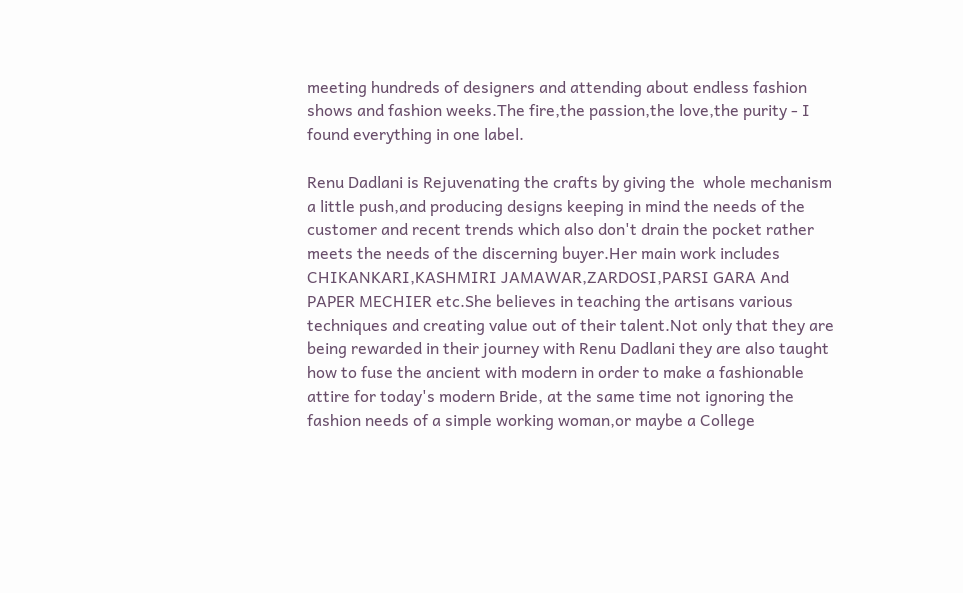meeting hundreds of designers and attending about endless fashion shows and fashion weeks.The fire,the passion,the love,the purity - I found everything in one label.

Renu Dadlani is Rejuvenating the crafts by giving the  whole mechanism a little push,and producing designs keeping in mind the needs of the customer and recent trends which also don't drain the pocket rather meets the needs of the discerning buyer.Her main work includes CHIKANKARI,KASHMIRI JAMAWAR,ZARDOSI,PARSI GARA And PAPER MECHIER etc.She believes in teaching the artisans various techniques and creating value out of their talent.Not only that they are being rewarded in their journey with Renu Dadlani they are also taught how to fuse the ancient with modern in order to make a fashionable attire for today's modern Bride, at the same time not ignoring the fashion needs of a simple working woman,or maybe a College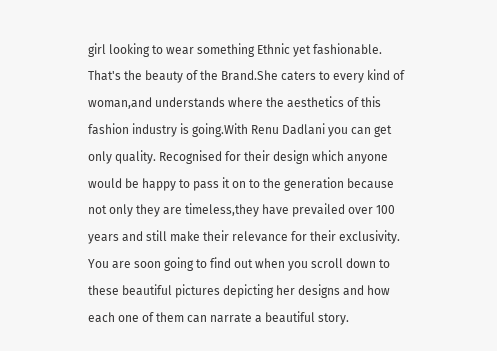girl looking to wear something Ethnic yet fashionable. That's the beauty of the Brand.She caters to every kind of woman,and understands where the aesthetics of this fashion industry is going.With Renu Dadlani you can get only quality. Recognised for their design which anyone would be happy to pass it on to the generation because not only they are timeless,they have prevailed over 100 years and still make their relevance for their exclusivity.
You are soon going to find out when you scroll down to these beautiful pictures depicting her designs and how each one of them can narrate a beautiful story.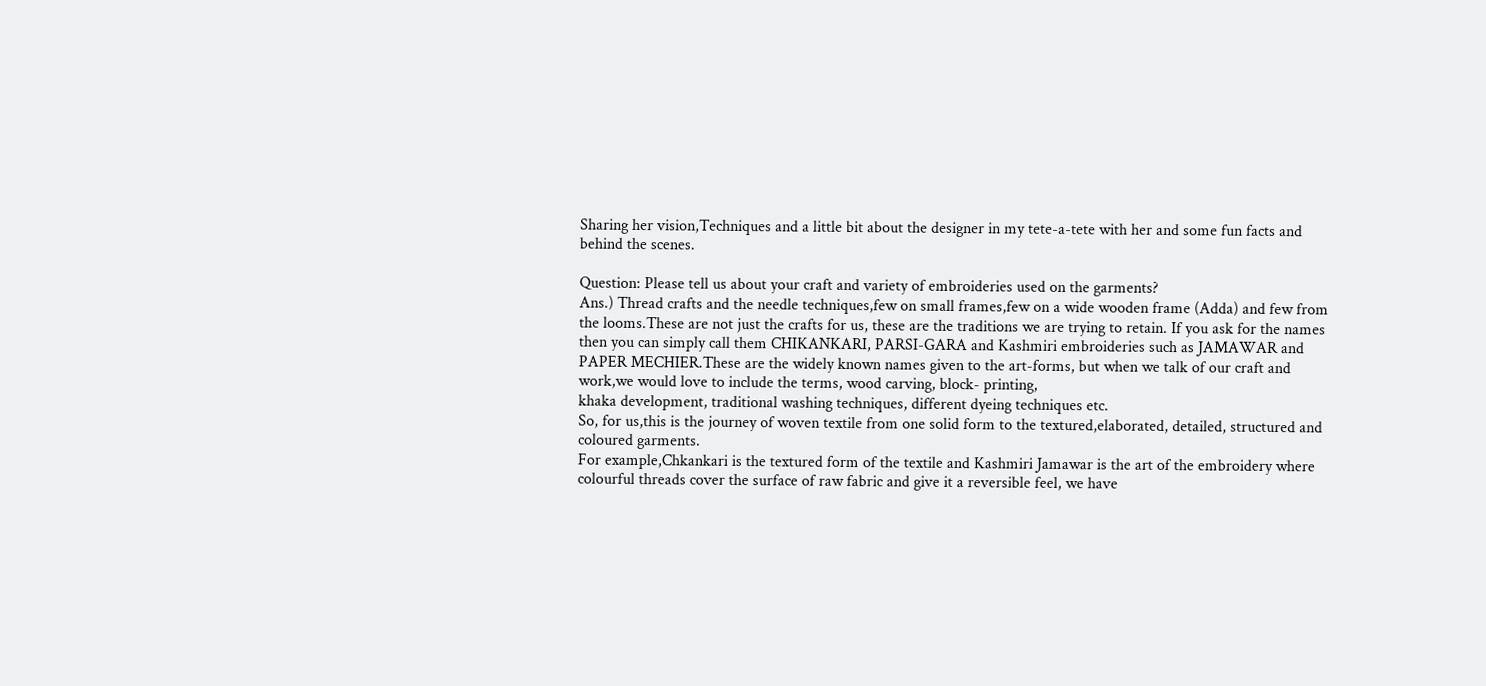Sharing her vision,Techniques and a little bit about the designer in my tete-a-tete with her and some fun facts and behind the scenes.

Question: Please tell us about your craft and variety of embroideries used on the garments?
Ans.) Thread crafts and the needle techniques,few on small frames,few on a wide wooden frame (Adda) and few from the looms.These are not just the crafts for us, these are the traditions we are trying to retain. If you ask for the names then you can simply call them CHIKANKARI, PARSI-GARA and Kashmiri embroideries such as JAMAWAR and PAPER MECHIER.These are the widely known names given to the art-forms, but when we talk of our craft and work,we would love to include the terms, wood carving, block- printing,
khaka development, traditional washing techniques, different dyeing techniques etc.
So, for us,this is the journey of woven textile from one solid form to the textured,elaborated, detailed, structured and coloured garments.
For example,Chkankari is the textured form of the textile and Kashmiri Jamawar is the art of the embroidery where colourful threads cover the surface of raw fabric and give it a reversible feel, we have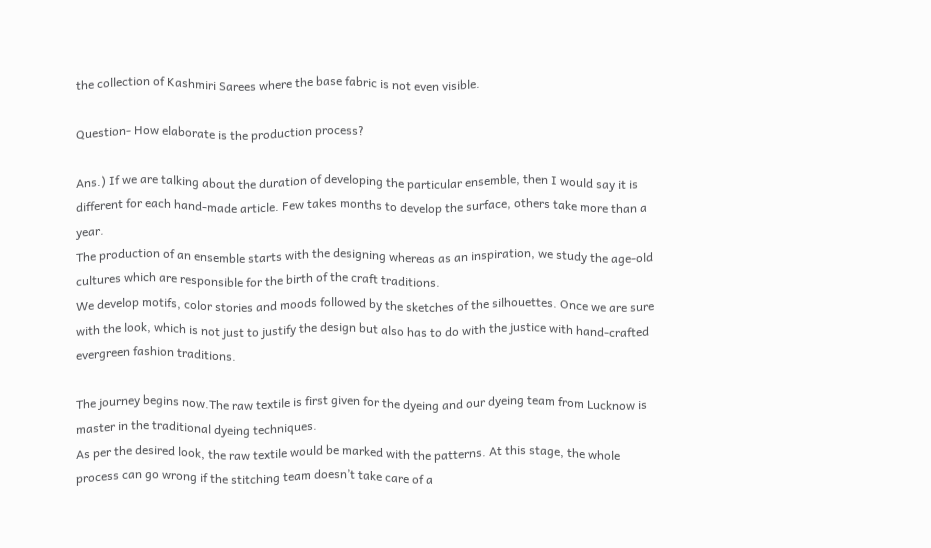the collection of Kashmiri Sarees where the base fabric is not even visible.

Question- How elaborate is the production process?

Ans.) If we are talking about the duration of developing the particular ensemble, then I would say it is different for each hand-made article. Few takes months to develop the surface, others take more than a year.
The production of an ensemble starts with the designing whereas as an inspiration, we study the age-old cultures which are responsible for the birth of the craft traditions.
We develop motifs, color stories and moods followed by the sketches of the silhouettes. Once we are sure with the look, which is not just to justify the design but also has to do with the justice with hand-crafted evergreen fashion traditions.

The journey begins now.The raw textile is first given for the dyeing and our dyeing team from Lucknow is master in the traditional dyeing techniques.
As per the desired look, the raw textile would be marked with the patterns. At this stage, the whole process can go wrong if the stitching team doesn’t take care of a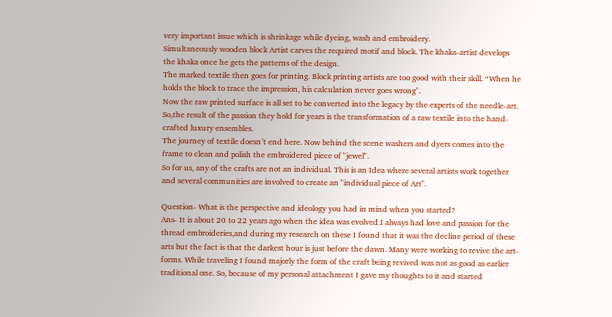very important issue which is shrinkage while dyeing, wash and embroidery.
Simultaneously wooden block Artist carves the required motif and block. The khaka-artist develops the khaka once he gets the patterns of the design.
The marked textile then goes for printing. Block printing artists are too good with their skill. “When he holds the block to trace the impression, his calculation never goes wrong".
Now the raw printed surface is all set to be converted into the legacy by the experts of the needle-art.
So,the result of the passion they hold for years is the transformation of a raw textile into the hand-crafted luxury ensembles.
The journey of textile doesn’t end here. Now behind the scene washers and dyers comes into the frame to clean and polish the embroidered piece of "jewel".
So for us, any of the crafts are not an individual. This is an Idea where several artists work together and several communities are involved to create an "individual piece of Art".

Question- What is the perspective and ideology you had in mind when you started?
Ans- It is about 20 to 22 years ago when the idea was evolved.I always had love and passion for the thread embroideries,and during my research on these I found that it was the decline period of these arts but the fact is that the darkest hour is just before the dawn. Many were working to revive the art-forms. While traveling I found majorly the form of the craft being revived was not as good as earlier traditional one. So, because of my personal attachment I gave my thoughts to it and started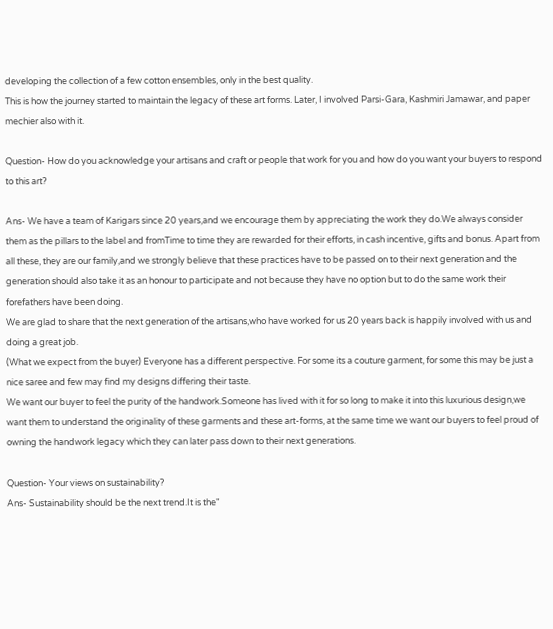developing the collection of a few cotton ensembles, only in the best quality.
This is how the journey started to maintain the legacy of these art forms. Later, I involved Parsi-Gara, Kashmiri Jamawar, and paper mechier also with it.

Question- How do you acknowledge your artisans and craft or people that work for you and how do you want your buyers to respond to this art?

Ans- We have a team of Karigars since 20 years,and we encourage them by appreciating the work they do.We always consider them as the pillars to the label and fromTime to time they are rewarded for their efforts, in cash incentive, gifts and bonus. Apart from all these, they are our family,and we strongly believe that these practices have to be passed on to their next generation and the generation should also take it as an honour to participate and not because they have no option but to do the same work their forefathers have been doing.
We are glad to share that the next generation of the artisans,who have worked for us 20 years back is happily involved with us and doing a great job.
(What we expect from the buyer) Everyone has a different perspective. For some its a couture garment, for some this may be just a nice saree and few may find my designs differing their taste.
We want our buyer to feel the purity of the handwork.Someone has lived with it for so long to make it into this luxurious design,we want them to understand the originality of these garments and these art-forms, at the same time we want our buyers to feel proud of owning the handwork legacy which they can later pass down to their next generations.

Question- Your views on sustainability?
Ans- Sustainability should be the next trend.It is the"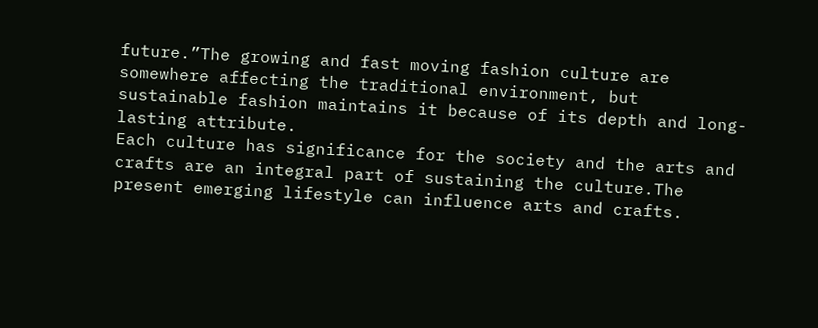future.”The growing and fast moving fashion culture are somewhere affecting the traditional environment, but sustainable fashion maintains it because of its depth and long-lasting attribute.
Each culture has significance for the society and the arts and crafts are an integral part of sustaining the culture.The present emerging lifestyle can influence arts and crafts.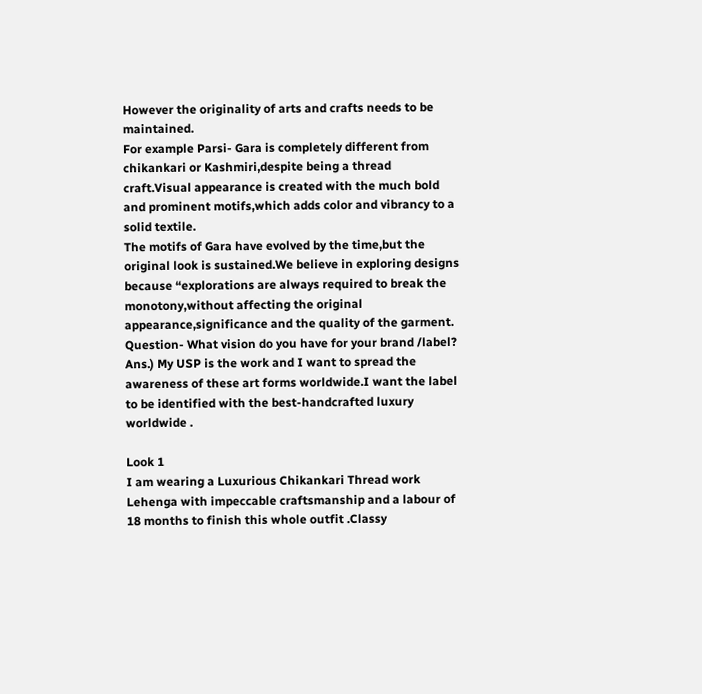However the originality of arts and crafts needs to be maintained.
For example Parsi- Gara is completely different from chikankari or Kashmiri,despite being a thread craft.Visual appearance is created with the much bold and prominent motifs,which adds color and vibrancy to a solid textile.
The motifs of Gara have evolved by the time,but the original look is sustained.We believe in exploring designs because “explorations are always required to break the monotony,without affecting the original appearance,significance and the quality of the garment.
Question- What vision do you have for your brand /label?
Ans.) My USP is the work and I want to spread the awareness of these art forms worldwide.I want the label to be identified with the best-handcrafted luxury worldwide .

Look 1
I am wearing a Luxurious Chikankari Thread work Lehenga with impeccable craftsmanship and a labour of 18 months to finish this whole outfit .Classy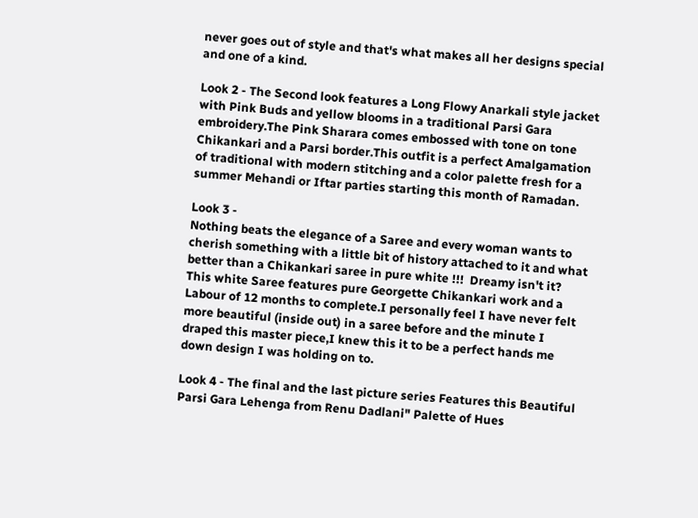never goes out of style and that's what makes all her designs special and one of a kind.

Look 2 - The Second look features a Long Flowy Anarkali style jacket with Pink Buds and yellow blooms in a traditional Parsi Gara embroidery.The Pink Sharara comes embossed with tone on tone Chikankari and a Parsi border.This outfit is a perfect Amalgamation of traditional with modern stitching and a color palette fresh for a summer Mehandi or Iftar parties starting this month of Ramadan.

Look 3 -
Nothing beats the elegance of a Saree and every woman wants to cherish something with a little bit of history attached to it and what better than a Chikankari saree in pure white !!!  Dreamy isn't it?
This white Saree features pure Georgette Chikankari work and a Labour of 12 months to complete.I personally feel I have never felt more beautiful (inside out) in a saree before and the minute I draped this master piece,I knew this it to be a perfect hands me down design I was holding on to.

Look 4 - The final and the last picture series Features this Beautiful Parsi Gara Lehenga from Renu Dadlani" Palette of Hues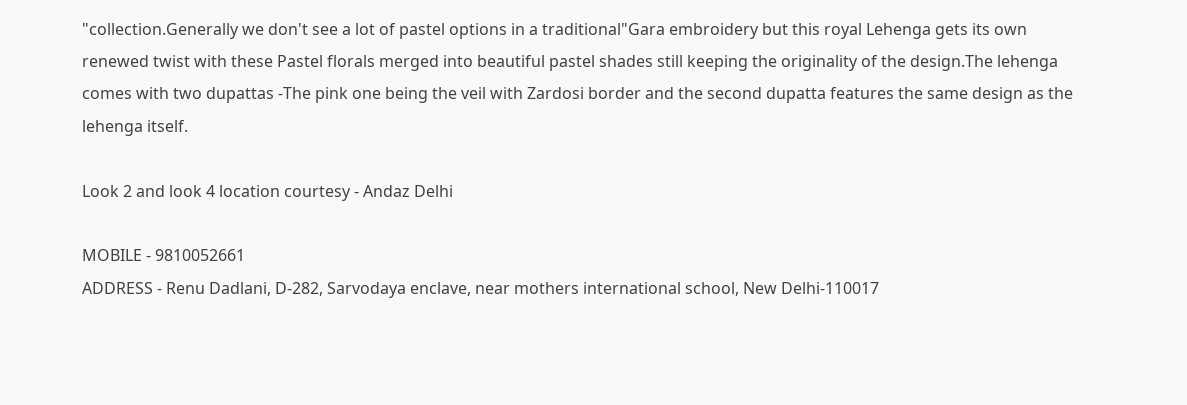"collection.Generally we don't see a lot of pastel options in a traditional"Gara embroidery but this royal Lehenga gets its own renewed twist with these Pastel florals merged into beautiful pastel shades still keeping the originality of the design.The lehenga comes with two dupattas -The pink one being the veil with Zardosi border and the second dupatta features the same design as the lehenga itself.

Look 2 and look 4 location courtesy - Andaz Delhi

MOBILE - 9810052661
ADDRESS - Renu Dadlani, D-282, Sarvodaya enclave, near mothers international school, New Delhi-110017